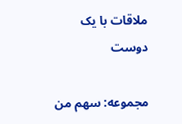ملاقات با یک دوست

مجموعه: سهم من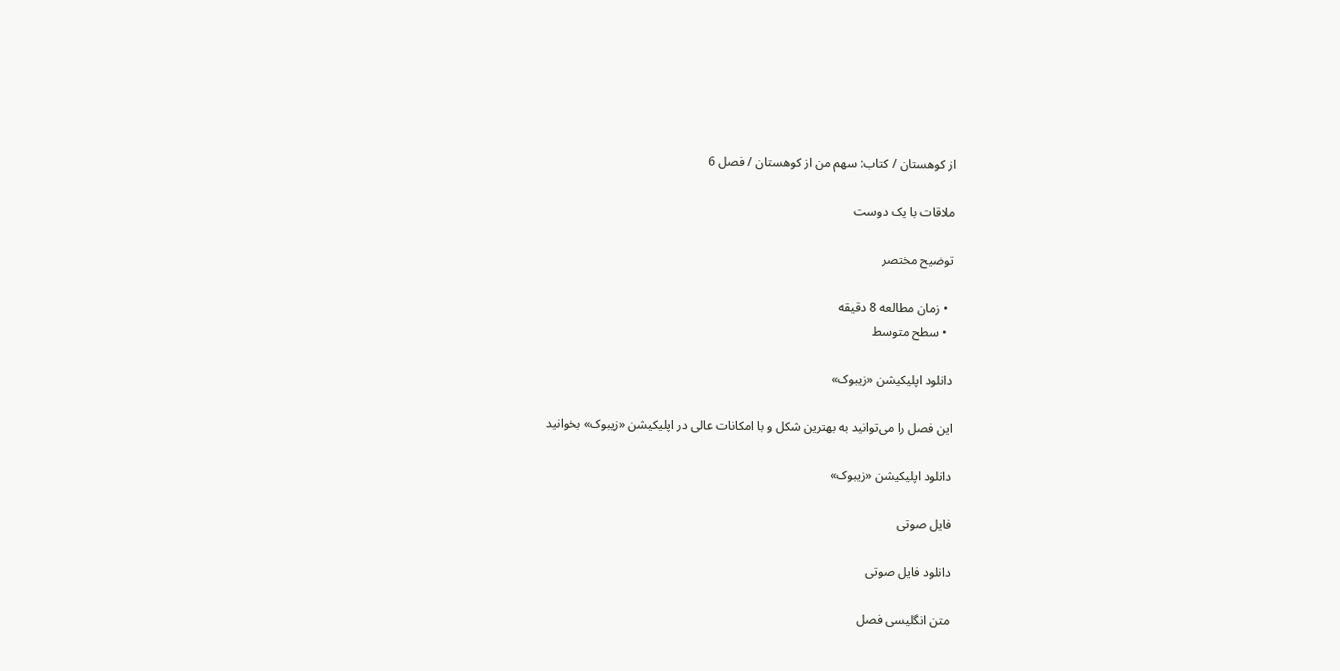از کوهستان / کتاب: سهم من از کوهستان / فصل 6

ملاقات با یک دوست

توضیح مختصر

  • زمان مطالعه 8 دقیقه
  • سطح متوسط

دانلود اپلیکیشن «زیبوک»

این فصل را می‌توانید به بهترین شکل و با امکانات عالی در اپلیکیشن «زیبوک» بخوانید

دانلود اپلیکیشن «زیبوک»

فایل صوتی

دانلود فایل صوتی

متن انگلیسی فصل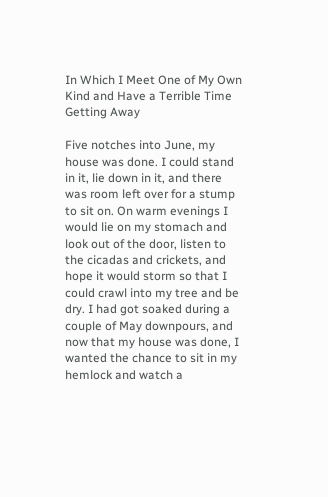In Which I Meet One of My Own Kind and Have a Terrible Time Getting Away

Five notches into June, my house was done. I could stand in it, lie down in it, and there was room left over for a stump to sit on. On warm evenings I would lie on my stomach and look out of the door, listen to the cicadas and crickets, and hope it would storm so that I could crawl into my tree and be dry. I had got soaked during a couple of May downpours, and now that my house was done, I wanted the chance to sit in my hemlock and watch a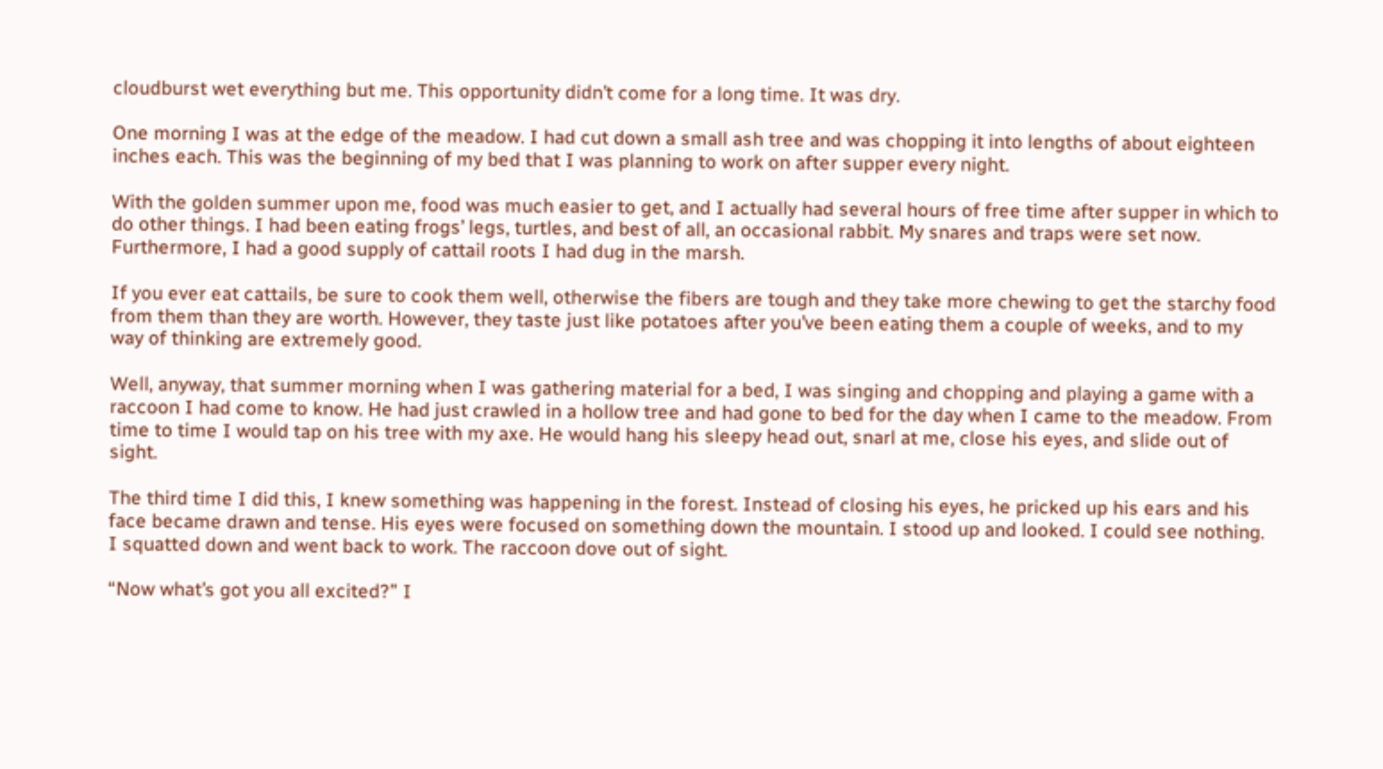cloudburst wet everything but me. This opportunity didn’t come for a long time. It was dry.

One morning I was at the edge of the meadow. I had cut down a small ash tree and was chopping it into lengths of about eighteen inches each. This was the beginning of my bed that I was planning to work on after supper every night.

With the golden summer upon me, food was much easier to get, and I actually had several hours of free time after supper in which to do other things. I had been eating frogs’ legs, turtles, and best of all, an occasional rabbit. My snares and traps were set now. Furthermore, I had a good supply of cattail roots I had dug in the marsh.

If you ever eat cattails, be sure to cook them well, otherwise the fibers are tough and they take more chewing to get the starchy food from them than they are worth. However, they taste just like potatoes after you’ve been eating them a couple of weeks, and to my way of thinking are extremely good.

Well, anyway, that summer morning when I was gathering material for a bed, I was singing and chopping and playing a game with a raccoon I had come to know. He had just crawled in a hollow tree and had gone to bed for the day when I came to the meadow. From time to time I would tap on his tree with my axe. He would hang his sleepy head out, snarl at me, close his eyes, and slide out of sight.

The third time I did this, I knew something was happening in the forest. Instead of closing his eyes, he pricked up his ears and his face became drawn and tense. His eyes were focused on something down the mountain. I stood up and looked. I could see nothing. I squatted down and went back to work. The raccoon dove out of sight.

“Now what’s got you all excited?” I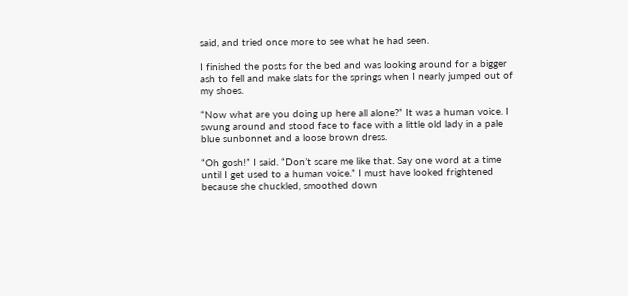said, and tried once more to see what he had seen.

I finished the posts for the bed and was looking around for a bigger ash to fell and make slats for the springs when I nearly jumped out of my shoes.

“Now what are you doing up here all alone?” It was a human voice. I swung around and stood face to face with a little old lady in a pale blue sunbonnet and a loose brown dress.

“Oh gosh!” I said. “Don’t scare me like that. Say one word at a time until I get used to a human voice.” I must have looked frightened because she chuckled, smoothed down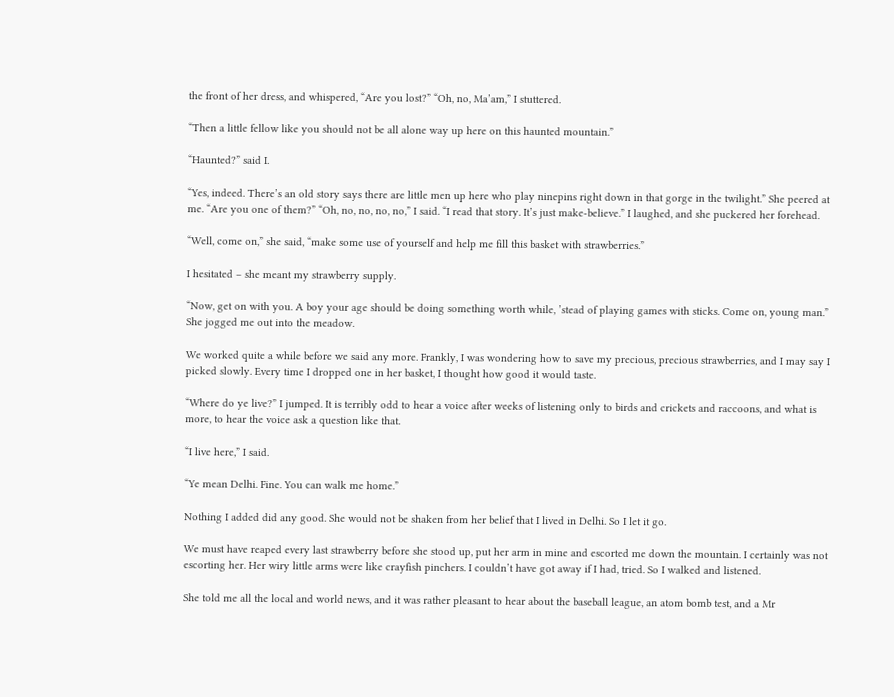the front of her dress, and whispered, “Are you lost?” “Oh, no, Ma’am,” I stuttered.

“Then a little fellow like you should not be all alone way up here on this haunted mountain.”

“Haunted?” said I.

“Yes, indeed. There’s an old story says there are little men up here who play ninepins right down in that gorge in the twilight.” She peered at me. “Are you one of them?” “Oh, no, no, no, no,” I said. “I read that story. It’s just make-believe.” I laughed, and she puckered her forehead.

“Well, come on,” she said, “make some use of yourself and help me fill this basket with strawberries.”

I hesitated – she meant my strawberry supply.

“Now, get on with you. A boy your age should be doing something worth while, ’stead of playing games with sticks. Come on, young man.” She jogged me out into the meadow.

We worked quite a while before we said any more. Frankly, I was wondering how to save my precious, precious strawberries, and I may say I picked slowly. Every time I dropped one in her basket, I thought how good it would taste.

“Where do ye live?” I jumped. It is terribly odd to hear a voice after weeks of listening only to birds and crickets and raccoons, and what is more, to hear the voice ask a question like that.

“I live here,” I said.

“Ye mean Delhi. Fine. You can walk me home.”

Nothing I added did any good. She would not be shaken from her belief that I lived in Delhi. So I let it go.

We must have reaped every last strawberry before she stood up, put her arm in mine and escorted me down the mountain. I certainly was not escorting her. Her wiry little arms were like crayfish pinchers. I couldn’t have got away if I had, tried. So I walked and listened.

She told me all the local and world news, and it was rather pleasant to hear about the baseball league, an atom bomb test, and a Mr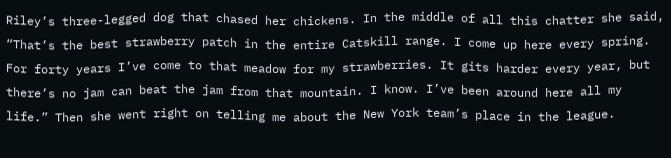Riley’s three-legged dog that chased her chickens. In the middle of all this chatter she said, “That’s the best strawberry patch in the entire Catskill range. I come up here every spring. For forty years I’ve come to that meadow for my strawberries. It gits harder every year, but there’s no jam can beat the jam from that mountain. I know. I’ve been around here all my life.” Then she went right on telling me about the New York team’s place in the league.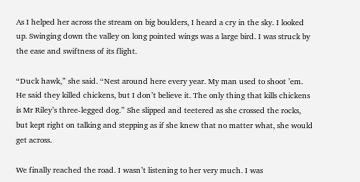As I helped her across the stream on big boulders, I heard a cry in the sky. I looked up. Swinging down the valley on long pointed wings was a large bird. I was struck by the ease and swiftness of its flight.

“Duck hawk,” she said. “Nest around here every year. My man used to shoot ’em. He said they killed chickens, but I don’t believe it. The only thing that kills chickens is Mr Riley’s three-legged dog.” She slipped and teetered as she crossed the rocks, but kept right on talking and stepping as if she knew that no matter what, she would get across.

We finally reached the road. I wasn’t listening to her very much. I was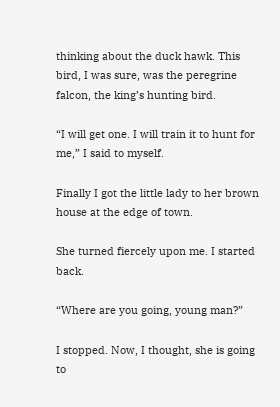thinking about the duck hawk. This bird, I was sure, was the peregrine falcon, the king’s hunting bird.

“I will get one. I will train it to hunt for me,” I said to myself.

Finally I got the little lady to her brown house at the edge of town.

She turned fiercely upon me. I started back.

“Where are you going, young man?”

I stopped. Now, I thought, she is going to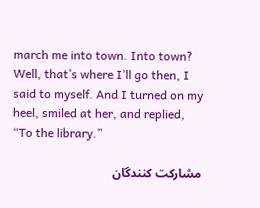march me into town. Into town? Well, that’s where I’ll go then, I said to myself. And I turned on my heel, smiled at her, and replied, “To the library.”

مشارکت کنندگان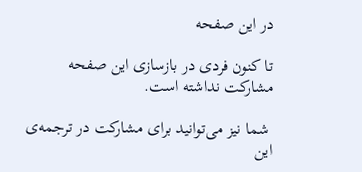در این صفحه

تا کنون فردی در بازسازی این صفحه مشارکت نداشته است.

 شما نیز می‌توانید برای مشارکت در ترجمه‌ی این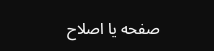صفحه یا اصلاح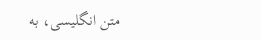متن انگلیسی، به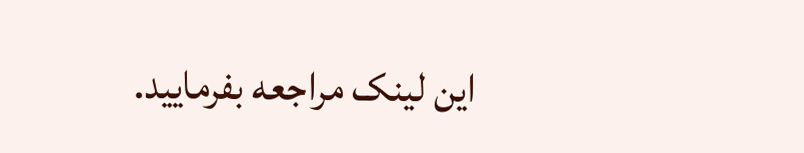این لینک مراجعه بفرمایید.